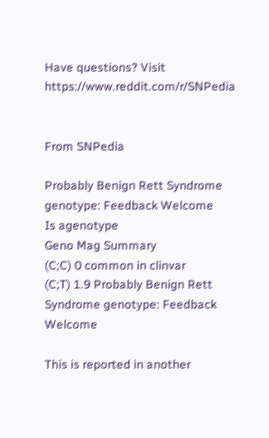Have questions? Visit https://www.reddit.com/r/SNPedia


From SNPedia

Probably Benign Rett Syndrome genotype: Feedback Welcome
Is agenotype
Geno Mag Summary
(C;C) 0 common in clinvar
(C;T) 1.9 Probably Benign Rett Syndrome genotype: Feedback Welcome

This is reported in another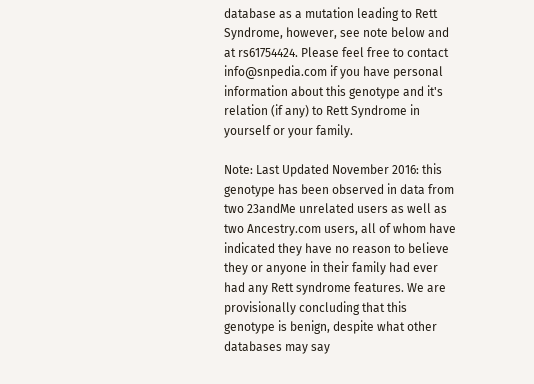database as a mutation leading to Rett Syndrome, however, see note below and at rs61754424. Please feel free to contact info@snpedia.com if you have personal information about this genotype and it's relation (if any) to Rett Syndrome in yourself or your family.

Note: Last Updated November 2016: this genotype has been observed in data from two 23andMe unrelated users as well as two Ancestry.com users, all of whom have indicated they have no reason to believe they or anyone in their family had ever had any Rett syndrome features. We are provisionally concluding that this genotype is benign, despite what other databases may say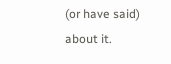(or have said) about it.